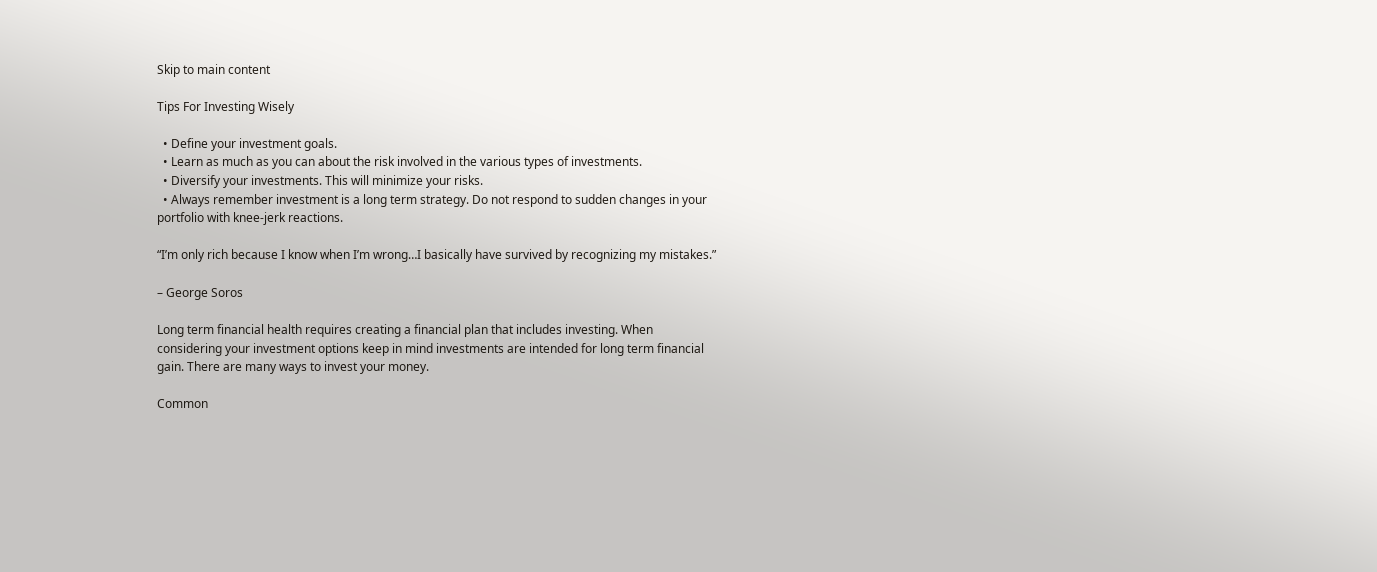Skip to main content

Tips For Investing Wisely

  • Define your investment goals.
  • Learn as much as you can about the risk involved in the various types of investments.
  • Diversify your investments. This will minimize your risks.
  • Always remember investment is a long term strategy. Do not respond to sudden changes in your portfolio with knee-jerk reactions.

“I’m only rich because I know when I’m wrong…I basically have survived by recognizing my mistakes.”

– George Soros

Long term financial health requires creating a financial plan that includes investing. When considering your investment options keep in mind investments are intended for long term financial gain. There are many ways to invest your money.

Common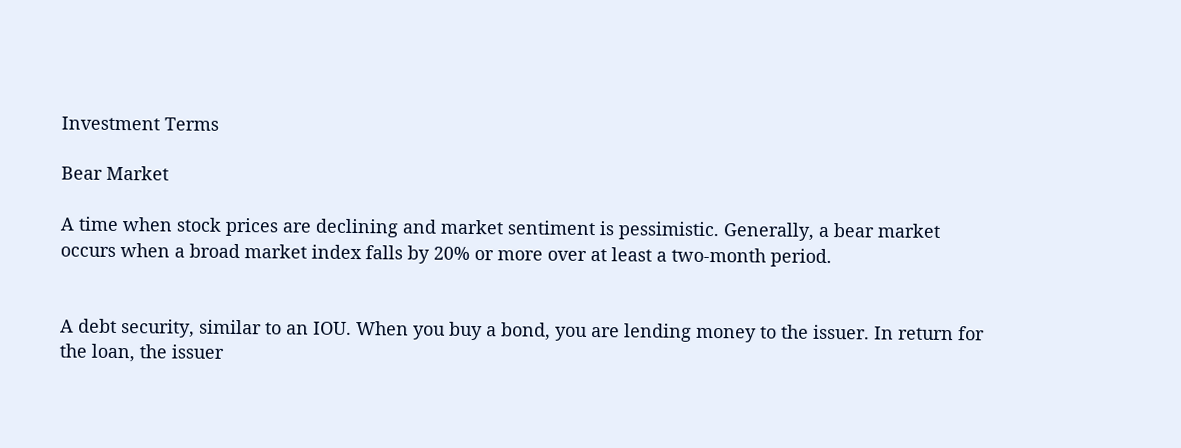Investment Terms

Bear Market

A time when stock prices are declining and market sentiment is pessimistic. Generally, a bear market occurs when a broad market index falls by 20% or more over at least a two-month period.


A debt security, similar to an IOU. When you buy a bond, you are lending money to the issuer. In return for the loan, the issuer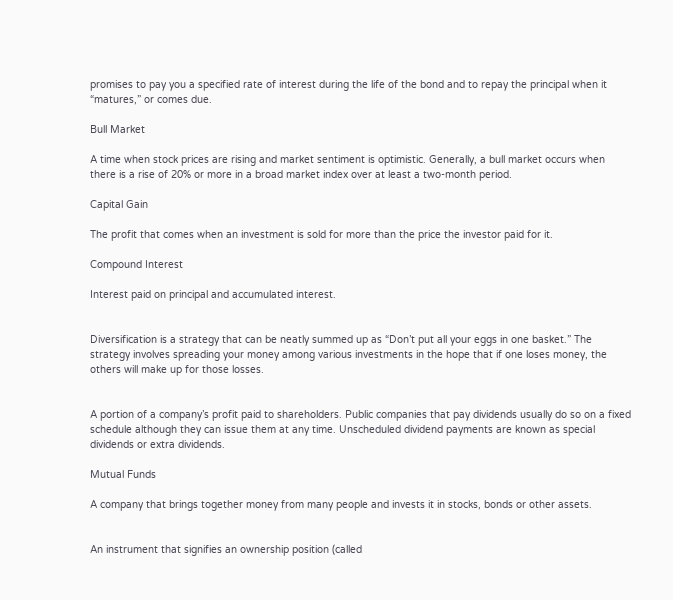promises to pay you a specified rate of interest during the life of the bond and to repay the principal when it “matures,” or comes due.

Bull Market

A time when stock prices are rising and market sentiment is optimistic. Generally, a bull market occurs when there is a rise of 20% or more in a broad market index over at least a two-month period.

Capital Gain

The profit that comes when an investment is sold for more than the price the investor paid for it.

Compound Interest

Interest paid on principal and accumulated interest.


Diversification is a strategy that can be neatly summed up as “Don’t put all your eggs in one basket.” The strategy involves spreading your money among various investments in the hope that if one loses money, the others will make up for those losses.


A portion of a company’s profit paid to shareholders. Public companies that pay dividends usually do so on a fixed schedule although they can issue them at any time. Unscheduled dividend payments are known as special dividends or extra dividends.

Mutual Funds

A company that brings together money from many people and invests it in stocks, bonds or other assets.


An instrument that signifies an ownership position (called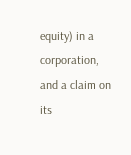equity) in a corporation, and a claim on its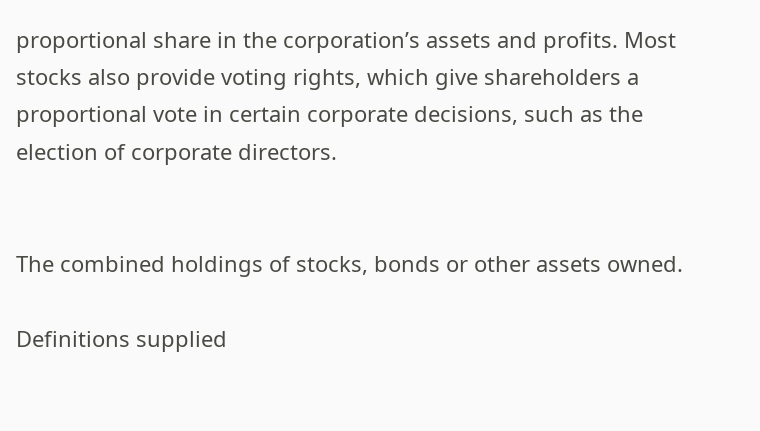proportional share in the corporation’s assets and profits. Most stocks also provide voting rights, which give shareholders a proportional vote in certain corporate decisions, such as the election of corporate directors.


The combined holdings of stocks, bonds or other assets owned.

Definitions supplied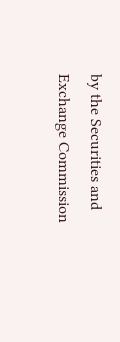by the Securities and Exchange Commission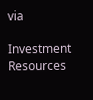via

Investment Resources